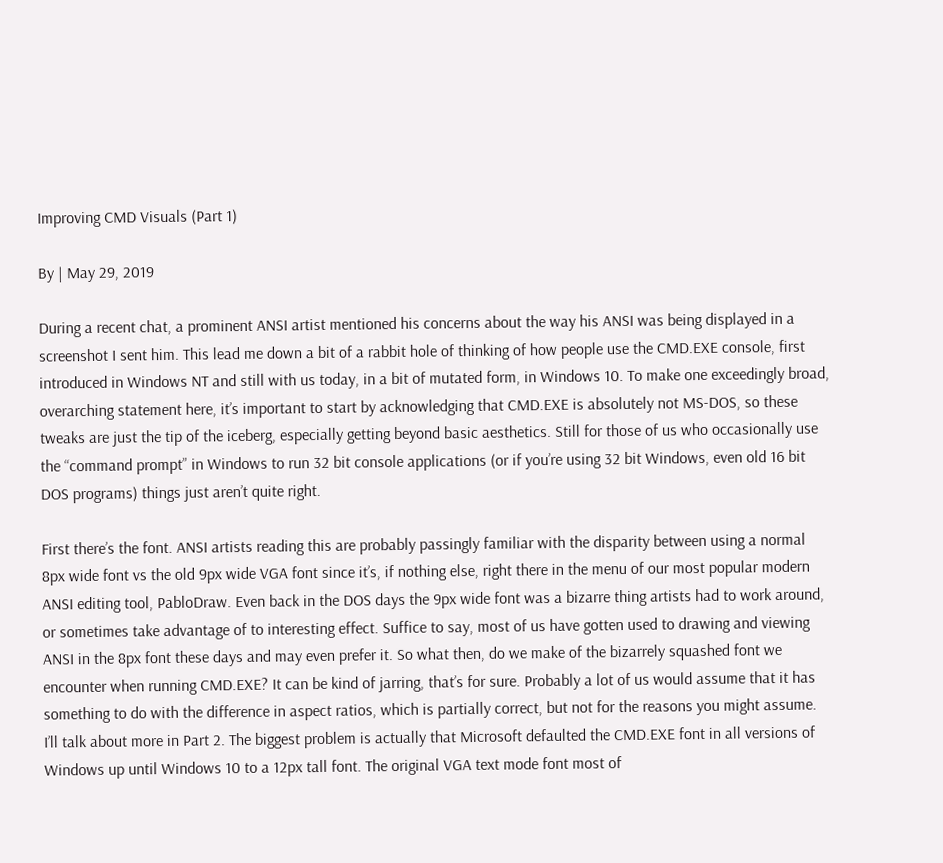Improving CMD Visuals (Part 1)

By | May 29, 2019

During a recent chat, a prominent ANSI artist mentioned his concerns about the way his ANSI was being displayed in a screenshot I sent him. This lead me down a bit of a rabbit hole of thinking of how people use the CMD.EXE console, first introduced in Windows NT and still with us today, in a bit of mutated form, in Windows 10. To make one exceedingly broad, overarching statement here, it’s important to start by acknowledging that CMD.EXE is absolutely not MS-DOS, so these tweaks are just the tip of the iceberg, especially getting beyond basic aesthetics. Still for those of us who occasionally use the “command prompt” in Windows to run 32 bit console applications (or if you’re using 32 bit Windows, even old 16 bit DOS programs) things just aren’t quite right.

First there’s the font. ANSI artists reading this are probably passingly familiar with the disparity between using a normal 8px wide font vs the old 9px wide VGA font since it’s, if nothing else, right there in the menu of our most popular modern ANSI editing tool, PabloDraw. Even back in the DOS days the 9px wide font was a bizarre thing artists had to work around, or sometimes take advantage of to interesting effect. Suffice to say, most of us have gotten used to drawing and viewing ANSI in the 8px font these days and may even prefer it. So what then, do we make of the bizarrely squashed font we encounter when running CMD.EXE? It can be kind of jarring, that’s for sure. Probably a lot of us would assume that it has something to do with the difference in aspect ratios, which is partially correct, but not for the reasons you might assume. I’ll talk about more in Part 2. The biggest problem is actually that Microsoft defaulted the CMD.EXE font in all versions of Windows up until Windows 10 to a 12px tall font. The original VGA text mode font most of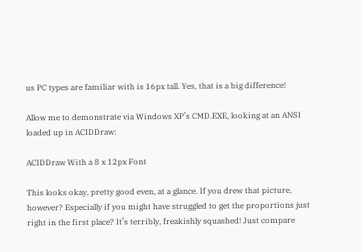us PC types are familiar with is 16px tall. Yes, that is a big difference!

Allow me to demonstrate via Windows XP’s CMD.EXE, looking at an ANSI loaded up in ACIDDraw:

ACIDDraw With a 8 x 12px Font

This looks okay, pretty good even, at a glance. If you drew that picture, however? Especially if you might have struggled to get the proportions just right in the first place? It’s terribly, freakishly squashed! Just compare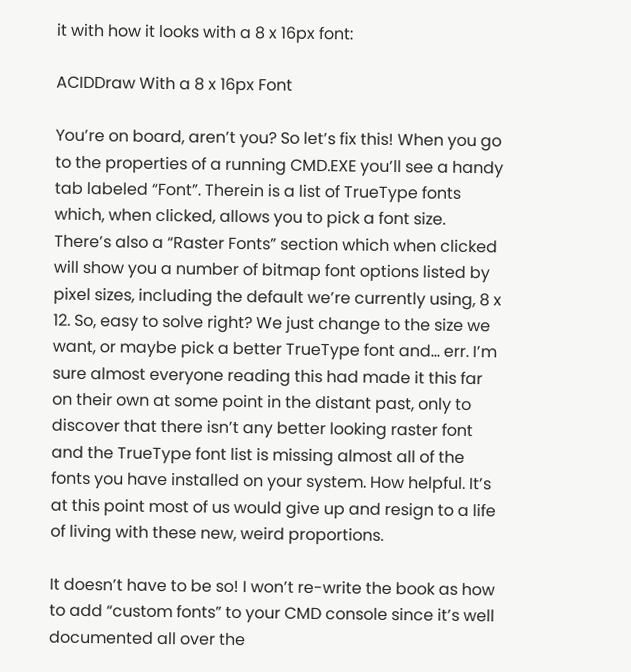it with how it looks with a 8 x 16px font:

ACIDDraw With a 8 x 16px Font

You’re on board, aren’t you? So let’s fix this! When you go to the properties of a running CMD.EXE you’ll see a handy tab labeled “Font”. Therein is a list of TrueType fonts which, when clicked, allows you to pick a font size. There’s also a “Raster Fonts” section which when clicked will show you a number of bitmap font options listed by pixel sizes, including the default we’re currently using, 8 x 12. So, easy to solve right? We just change to the size we want, or maybe pick a better TrueType font and… err. I’m sure almost everyone reading this had made it this far on their own at some point in the distant past, only to discover that there isn’t any better looking raster font and the TrueType font list is missing almost all of the fonts you have installed on your system. How helpful. It’s at this point most of us would give up and resign to a life of living with these new, weird proportions.

It doesn’t have to be so! I won’t re-write the book as how to add “custom fonts” to your CMD console since it’s well documented all over the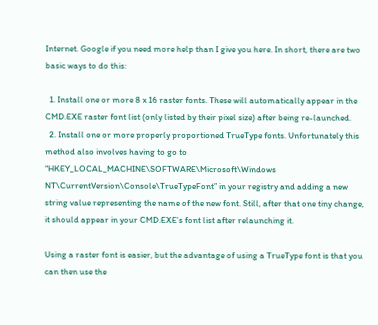Internet. Google if you need more help than I give you here. In short, there are two basic ways to do this:

  1. Install one or more 8 x 16 raster fonts. These will automatically appear in the CMD.EXE raster font list (only listed by their pixel size) after being re-launched.
  2. Install one or more properly proportioned TrueType fonts. Unfortunately this method also involves having to go to “HKEY_LOCAL_MACHINE\SOFTWARE\Microsoft\Windows NT\CurrentVersion\Console\TrueTypeFont” in your registry and adding a new string value representing the name of the new font. Still, after that one tiny change, it should appear in your CMD.EXE’s font list after relaunching it.

Using a raster font is easier, but the advantage of using a TrueType font is that you can then use the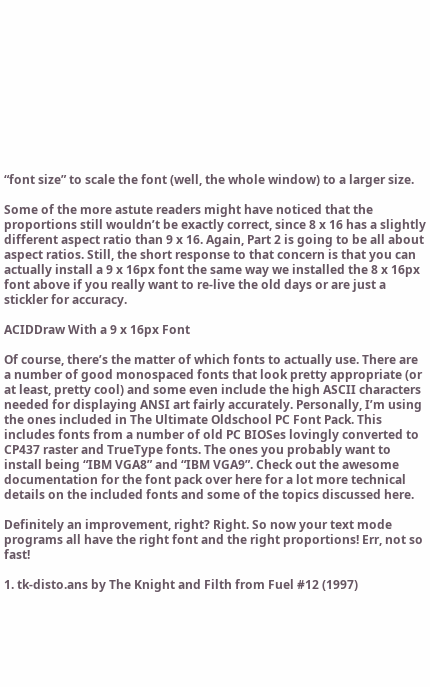“font size” to scale the font (well, the whole window) to a larger size.

Some of the more astute readers might have noticed that the proportions still wouldn’t be exactly correct, since 8 x 16 has a slightly different aspect ratio than 9 x 16. Again, Part 2 is going to be all about aspect ratios. Still, the short response to that concern is that you can actually install a 9 x 16px font the same way we installed the 8 x 16px font above if you really want to re-live the old days or are just a stickler for accuracy.

ACIDDraw With a 9 x 16px Font

Of course, there’s the matter of which fonts to actually use. There are a number of good monospaced fonts that look pretty appropriate (or at least, pretty cool) and some even include the high ASCII characters needed for displaying ANSI art fairly accurately. Personally, I’m using the ones included in The Ultimate Oldschool PC Font Pack. This includes fonts from a number of old PC BIOSes lovingly converted to CP437 raster and TrueType fonts. The ones you probably want to install being “IBM VGA8” and “IBM VGA9”. Check out the awesome documentation for the font pack over here for a lot more technical details on the included fonts and some of the topics discussed here.

Definitely an improvement, right? Right. So now your text mode programs all have the right font and the right proportions! Err, not so fast!

1. tk-disto.ans by The Knight and Filth from Fuel #12 (1997)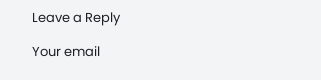Leave a Reply

Your email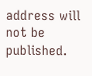address will not be published.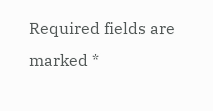Required fields are marked *